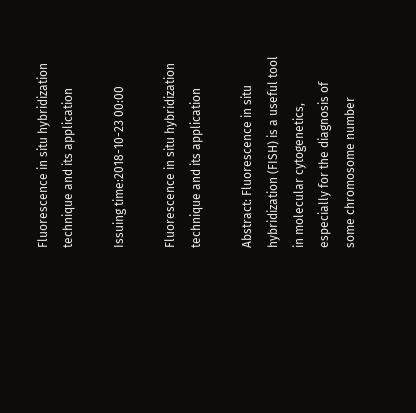Fluorescence in situ hybridization technique and its application

Issuing time:2018-10-23 00:00

Fluorescence in situ hybridization technique and its application

Abstract: Fluorescence in situ hybridization (FISH) is a useful tool in molecular cytogenetics, especially for the diagnosis of some chromosome number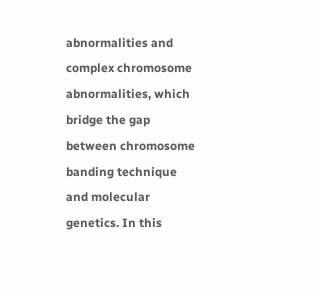abnormalities and complex chromosome abnormalities, which bridge the gap between chromosome banding technique and molecular genetics. In this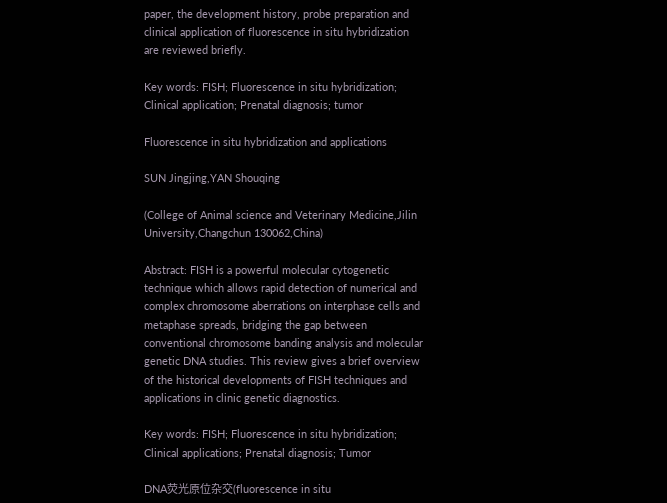paper, the development history, probe preparation and clinical application of fluorescence in situ hybridization are reviewed briefly.

Key words: FISH; Fluorescence in situ hybridization; Clinical application; Prenatal diagnosis; tumor

Fluorescence in situ hybridization and applications

SUN Jingjing,YAN Shouqing

(College of Animal science and Veterinary Medicine,Jilin University,Changchun 130062,China)

Abstract: FISH is a powerful molecular cytogenetic technique which allows rapid detection of numerical and complex chromosome aberrations on interphase cells and metaphase spreads, bridging the gap between conventional chromosome banding analysis and molecular genetic DNA studies. This review gives a brief overview of the historical developments of FISH techniques and applications in clinic genetic diagnostics.

Key words: FISH; Fluorescence in situ hybridization; Clinical applications; Prenatal diagnosis; Tumor

DNA荧光原位杂交(fluorescence in situ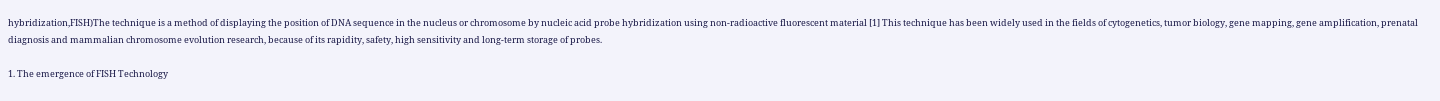hybridization,FISH)The technique is a method of displaying the position of DNA sequence in the nucleus or chromosome by nucleic acid probe hybridization using non-radioactive fluorescent material [1] This technique has been widely used in the fields of cytogenetics, tumor biology, gene mapping, gene amplification, prenatal diagnosis and mammalian chromosome evolution research, because of its rapidity, safety, high sensitivity and long-term storage of probes.

1. The emergence of FISH Technology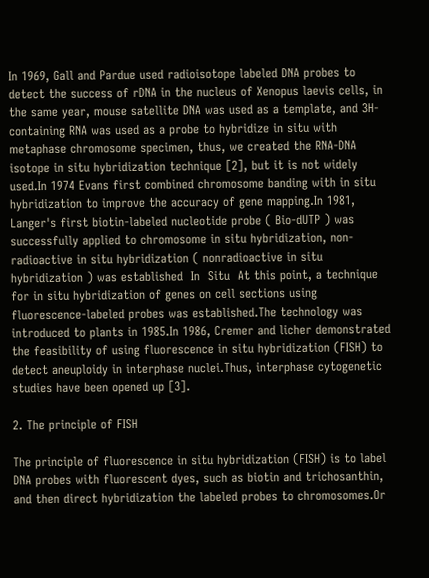In 1969, Gall and Pardue used radioisotope labeled DNA probes to detect the success of rDNA in the nucleus of Xenopus laevis cells, in the same year, mouse satellite DNA was used as a template, and 3H-containing RNA was used as a probe to hybridize in situ with metaphase chromosome specimen, thus, we created the RNA-DNA isotope in situ hybridization technique [2], but it is not widely used.In 1974 Evans first combined chromosome banding with in situ hybridization to improve the accuracy of gene mapping.In 1981, Langer's first biotin-labeled nucleotide probe ( Bio-dUTP ) was successfully applied to chromosome in situ hybridization, non-radioactive in situ hybridization ( nonradioactive in situ hybridization ) was established  In  Situ  At this point, a technique for in situ hybridization of genes on cell sections using fluorescence-labeled probes was established.The technology was introduced to plants in 1985.In 1986, Cremer and licher demonstrated the feasibility of using fluorescence in situ hybridization (FISH) to detect aneuploidy in interphase nuclei.Thus, interphase cytogenetic studies have been opened up [3].

2. The principle of FISH

The principle of fluorescence in situ hybridization (FISH) is to label DNA probes with fluorescent dyes, such as biotin and trichosanthin, and then direct hybridization the labeled probes to chromosomes.Or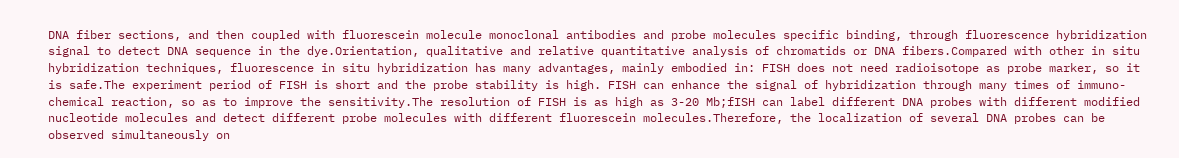DNA fiber sections, and then coupled with fluorescein molecule monoclonal antibodies and probe molecules specific binding, through fluorescence hybridization signal to detect DNA sequence in the dye.Orientation, qualitative and relative quantitative analysis of chromatids or DNA fibers.Compared with other in situ hybridization techniques, fluorescence in situ hybridization has many advantages, mainly embodied in: FISH does not need radioisotope as probe marker, so it is safe.The experiment period of FISH is short and the probe stability is high. FISH can enhance the signal of hybridization through many times of immuno-chemical reaction, so as to improve the sensitivity.The resolution of FISH is as high as 3-20 Mb;fISH can label different DNA probes with different modified nucleotide molecules and detect different probe molecules with different fluorescein molecules.Therefore, the localization of several DNA probes can be observed simultaneously on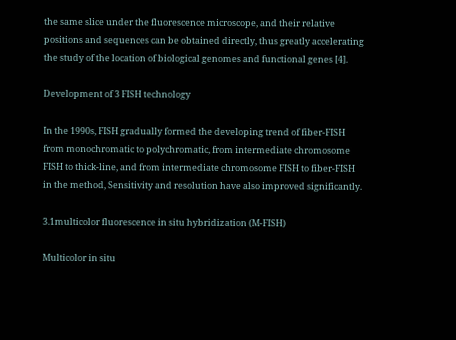the same slice under the fluorescence microscope, and their relative positions and sequences can be obtained directly, thus greatly accelerating the study of the location of biological genomes and functional genes [4].

Development of 3 FISH technology

In the 1990s, FISH gradually formed the developing trend of fiber-FISH from monochromatic to polychromatic, from intermediate chromosome FISH to thick-line, and from intermediate chromosome FISH to fiber-FISH in the method, Sensitivity and resolution have also improved significantly.

3.1multicolor fluorescence in situ hybridization (M-FISH)

Multicolor in situ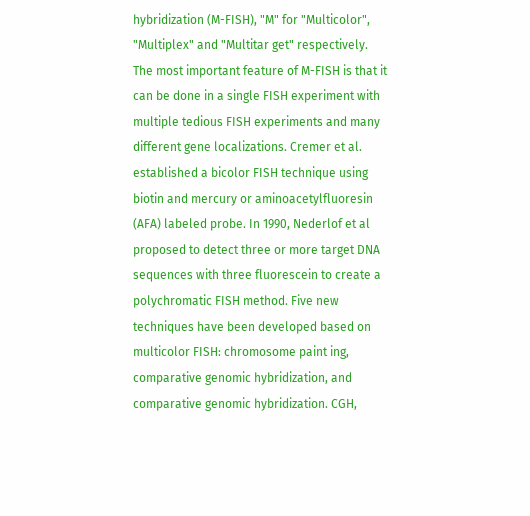hybridization (M-FISH), "M" for "Multicolor", "Multiplex" and "Multitar get" respectively. The most important feature of M-FISH is that it can be done in a single FISH experiment with multiple tedious FISH experiments and many different gene localizations. Cremer et al. established a bicolor FISH technique using biotin and mercury or aminoacetylfluoresin (AFA) labeled probe. In 1990, Nederlof et al proposed to detect three or more target DNA sequences with three fluorescein to create a polychromatic FISH method. Five new techniques have been developed based on multicolor FISH: chromosome paint ing, comparative genomic hybridization, and comparative genomic hybridization. CGH,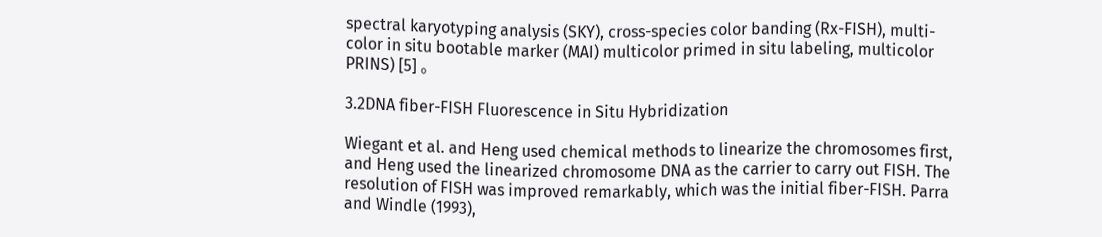spectral karyotyping analysis (SKY), cross-species color banding (Rx-FISH), multi-color in situ bootable marker (MAI) multicolor primed in situ labeling, multicolor PRINS) [5] 。

3.2DNA fiber-FISH Fluorescence in Situ Hybridization

Wiegant et al. and Heng used chemical methods to linearize the chromosomes first, and Heng used the linearized chromosome DNA as the carrier to carry out FISH. The resolution of FISH was improved remarkably, which was the initial fiber-FISH. Parra and Windle (1993),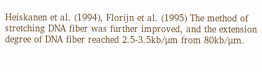Heiskanen et al. (1994), Florijn et al. (1995) The method of stretching DNA fiber was further improved, and the extension degree of DNA fiber reached 2.5-3.5kb/μm from 80kb/μm.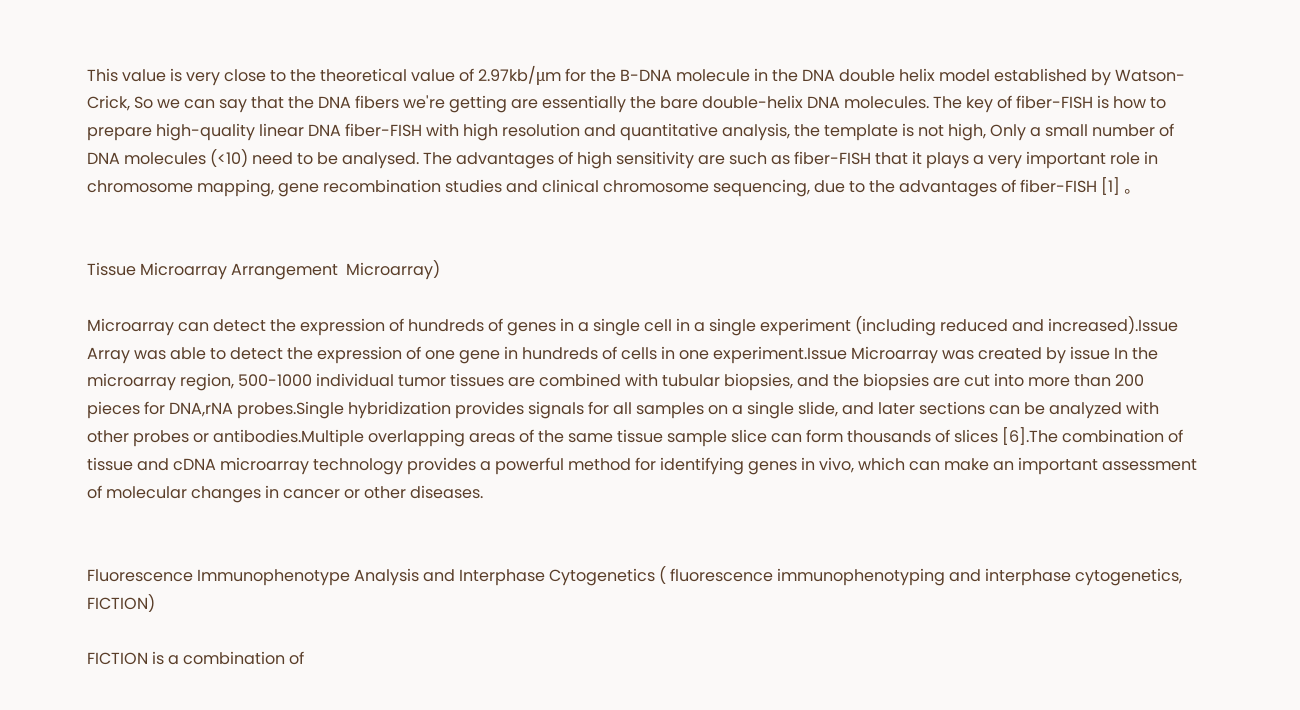This value is very close to the theoretical value of 2.97kb/μm for the B-DNA molecule in the DNA double helix model established by Watson-Crick, So we can say that the DNA fibers we're getting are essentially the bare double-helix DNA molecules. The key of fiber-FISH is how to prepare high-quality linear DNA fiber-FISH with high resolution and quantitative analysis, the template is not high, Only a small number of DNA molecules (<10) need to be analysed. The advantages of high sensitivity are such as fiber-FISH that it plays a very important role in chromosome mapping, gene recombination studies and clinical chromosome sequencing, due to the advantages of fiber-FISH [1] 。


Tissue Microarray Arrangement  Microarray)

Microarray can detect the expression of hundreds of genes in a single cell in a single experiment (including reduced and increased).Issue Array was able to detect the expression of one gene in hundreds of cells in one experiment.Issue Microarray was created by issue In the microarray region, 500-1000 individual tumor tissues are combined with tubular biopsies, and the biopsies are cut into more than 200 pieces for DNA,rNA probes.Single hybridization provides signals for all samples on a single slide, and later sections can be analyzed with other probes or antibodies.Multiple overlapping areas of the same tissue sample slice can form thousands of slices [6].The combination of tissue and cDNA microarray technology provides a powerful method for identifying genes in vivo, which can make an important assessment of molecular changes in cancer or other diseases.


Fluorescence Immunophenotype Analysis and Interphase Cytogenetics ( fluorescence immunophenotyping and interphase cytogenetics, FICTION)

FICTION is a combination of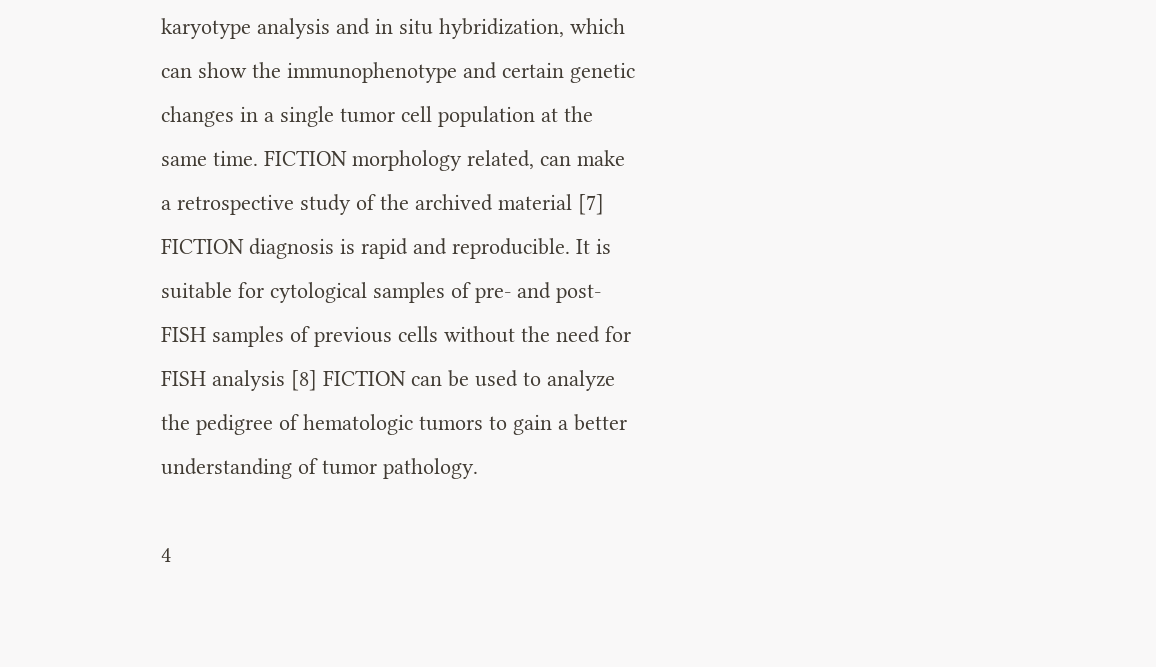karyotype analysis and in situ hybridization, which can show the immunophenotype and certain genetic changes in a single tumor cell population at the same time. FICTION morphology related, can make a retrospective study of the archived material [7] FICTION diagnosis is rapid and reproducible. It is suitable for cytological samples of pre- and post-FISH samples of previous cells without the need for FISH analysis [8] FICTION can be used to analyze the pedigree of hematologic tumors to gain a better understanding of tumor pathology.

4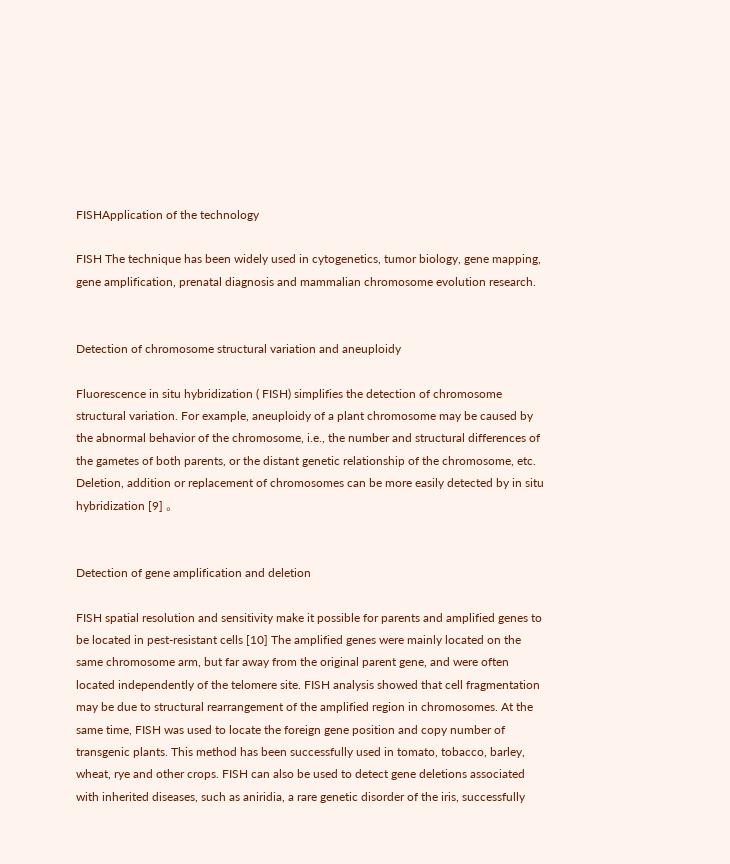FISHApplication of the technology

FISH The technique has been widely used in cytogenetics, tumor biology, gene mapping, gene amplification, prenatal diagnosis and mammalian chromosome evolution research.


Detection of chromosome structural variation and aneuploidy

Fluorescence in situ hybridization ( FISH) simplifies the detection of chromosome structural variation. For example, aneuploidy of a plant chromosome may be caused by the abnormal behavior of the chromosome, i.e., the number and structural differences of the gametes of both parents, or the distant genetic relationship of the chromosome, etc. Deletion, addition or replacement of chromosomes can be more easily detected by in situ hybridization [9] 。


Detection of gene amplification and deletion

FISH spatial resolution and sensitivity make it possible for parents and amplified genes to be located in pest-resistant cells [10] The amplified genes were mainly located on the same chromosome arm, but far away from the original parent gene, and were often located independently of the telomere site. FISH analysis showed that cell fragmentation may be due to structural rearrangement of the amplified region in chromosomes. At the same time, FISH was used to locate the foreign gene position and copy number of transgenic plants. This method has been successfully used in tomato, tobacco, barley, wheat, rye and other crops. FISH can also be used to detect gene deletions associated with inherited diseases, such as aniridia, a rare genetic disorder of the iris, successfully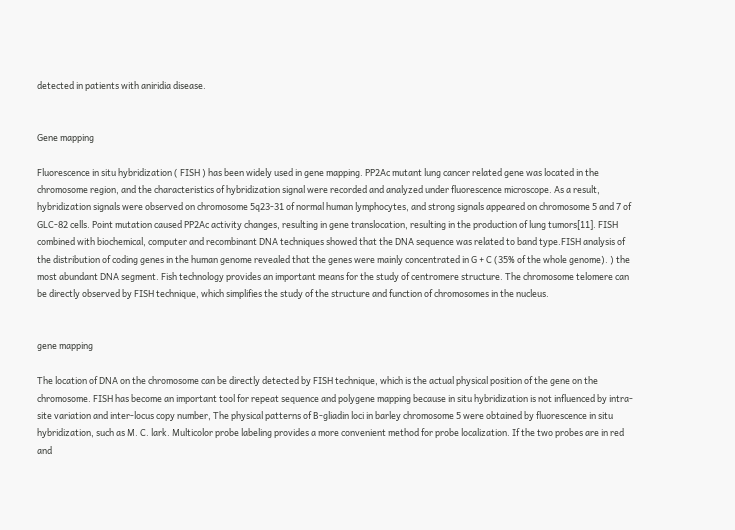detected in patients with aniridia disease.


Gene mapping

Fluorescence in situ hybridization ( FISH ) has been widely used in gene mapping. PP2Ac mutant lung cancer related gene was located in the chromosome region, and the characteristics of hybridization signal were recorded and analyzed under fluorescence microscope. As a result, hybridization signals were observed on chromosome 5q23-31 of normal human lymphocytes, and strong signals appeared on chromosome 5 and 7 of GLC-82 cells. Point mutation caused PP2Ac activity changes, resulting in gene translocation, resulting in the production of lung tumors[11]. FISH combined with biochemical, computer and recombinant DNA techniques showed that the DNA sequence was related to band type.FISH analysis of the distribution of coding genes in the human genome revealed that the genes were mainly concentrated in G + C (35% of the whole genome). ) the most abundant DNA segment. Fish technology provides an important means for the study of centromere structure. The chromosome telomere can be directly observed by FISH technique, which simplifies the study of the structure and function of chromosomes in the nucleus.


gene mapping

The location of DNA on the chromosome can be directly detected by FISH technique, which is the actual physical position of the gene on the chromosome. FISH has become an important tool for repeat sequence and polygene mapping because in situ hybridization is not influenced by intra-site variation and inter-locus copy number, The physical patterns of B-gliadin loci in barley chromosome 5 were obtained by fluorescence in situ hybridization, such as M. C. lark. Multicolor probe labeling provides a more convenient method for probe localization. If the two probes are in red and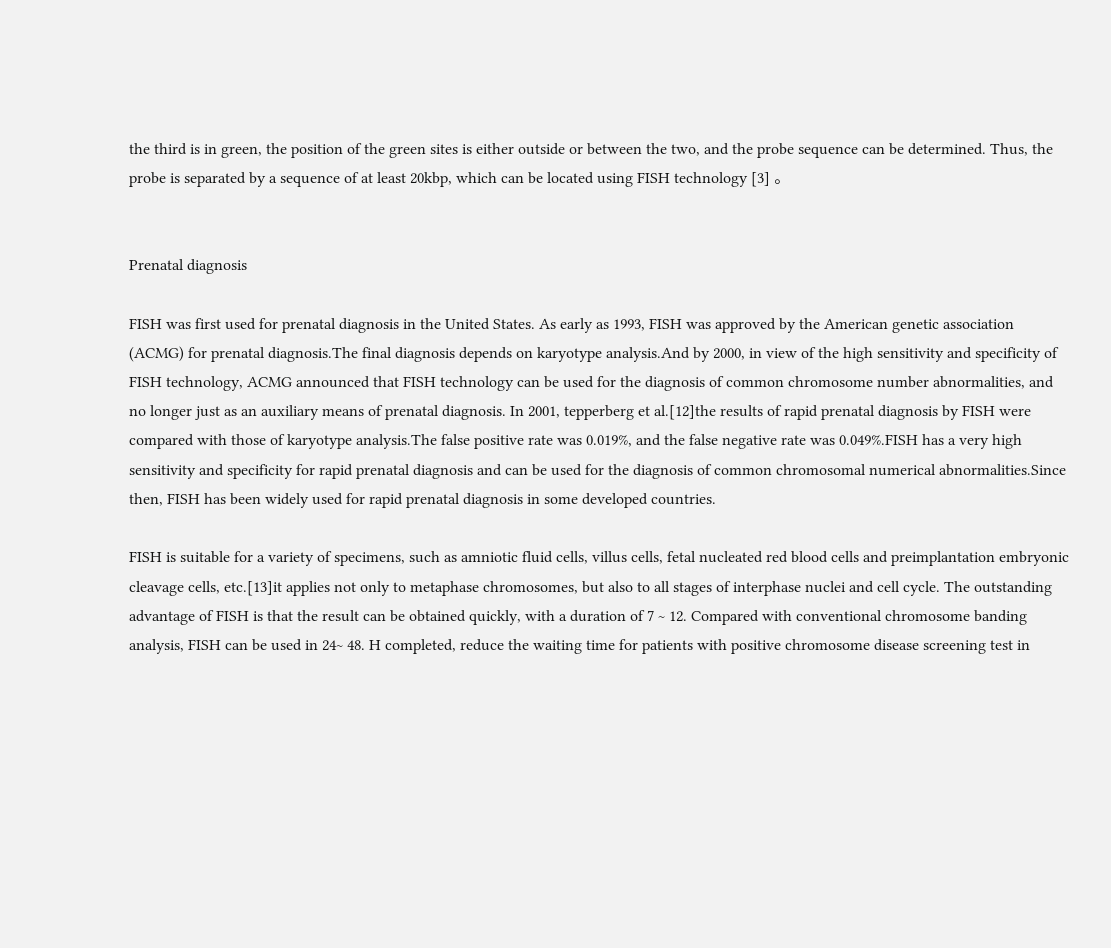the third is in green, the position of the green sites is either outside or between the two, and the probe sequence can be determined. Thus, the probe is separated by a sequence of at least 20kbp, which can be located using FISH technology [3] 。


Prenatal diagnosis

FISH was first used for prenatal diagnosis in the United States. As early as 1993, FISH was approved by the American genetic association (ACMG) for prenatal diagnosis.The final diagnosis depends on karyotype analysis.And by 2000, in view of the high sensitivity and specificity of FISH technology, ACMG announced that FISH technology can be used for the diagnosis of common chromosome number abnormalities, and no longer just as an auxiliary means of prenatal diagnosis. In 2001, tepperberg et al.[12]the results of rapid prenatal diagnosis by FISH were compared with those of karyotype analysis.The false positive rate was 0.019%, and the false negative rate was 0.049%.FISH has a very high sensitivity and specificity for rapid prenatal diagnosis and can be used for the diagnosis of common chromosomal numerical abnormalities.Since then, FISH has been widely used for rapid prenatal diagnosis in some developed countries.

FISH is suitable for a variety of specimens, such as amniotic fluid cells, villus cells, fetal nucleated red blood cells and preimplantation embryonic cleavage cells, etc.[13]it applies not only to metaphase chromosomes, but also to all stages of interphase nuclei and cell cycle. The outstanding advantage of FISH is that the result can be obtained quickly, with a duration of 7 ~ 12. Compared with conventional chromosome banding analysis, FISH can be used in 24~ 48. H completed, reduce the waiting time for patients with positive chromosome disease screening test in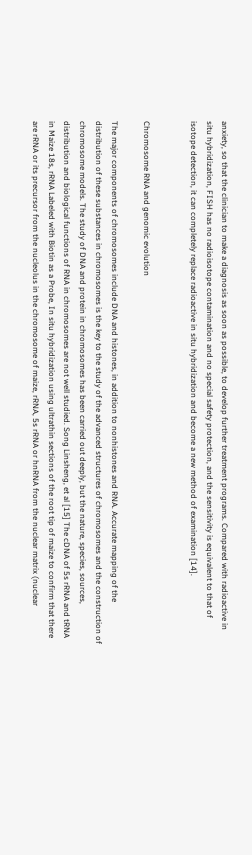anxiety, so that the clinician to make a diagnosis as soon as possible, to develop further treatment programs. Compared with radioactive in situ hybridization, FISH has no radioisotope contamination and no special safety protection, and the sensitivity is equivalent to that of isotope detection, it can completely replace radioactive in situ hybridization and become a new method of examination [14].


Chromosome RNA and genomic evolution

The major components of chromosomes include DNA and histones, in addition to nonhistones and RNA. Accurate mapping of the distribution of these substances in chromosomes is the key to the study of the advanced structures of chromosomes and the construction of chromosome models. The study of DNA and protein in chromosomes has been carried out deeply, but the nature, species, sources, distribution and biological functions of RNA in chromosomes are not well studied. Song Linsheng, et al [15] The cDNA of 5s rRNA and tRNA in Maize 18s, rRNA Labeled with Biotin as a Probe, In situ hybridization using ultrathin sections of the root tip of maize to confirm that there are rRNA or its precursor from the nucleolus in the chromosome of maize, rRNA, 5s rRNA or hnRNA from the nuclear matrix (nuclear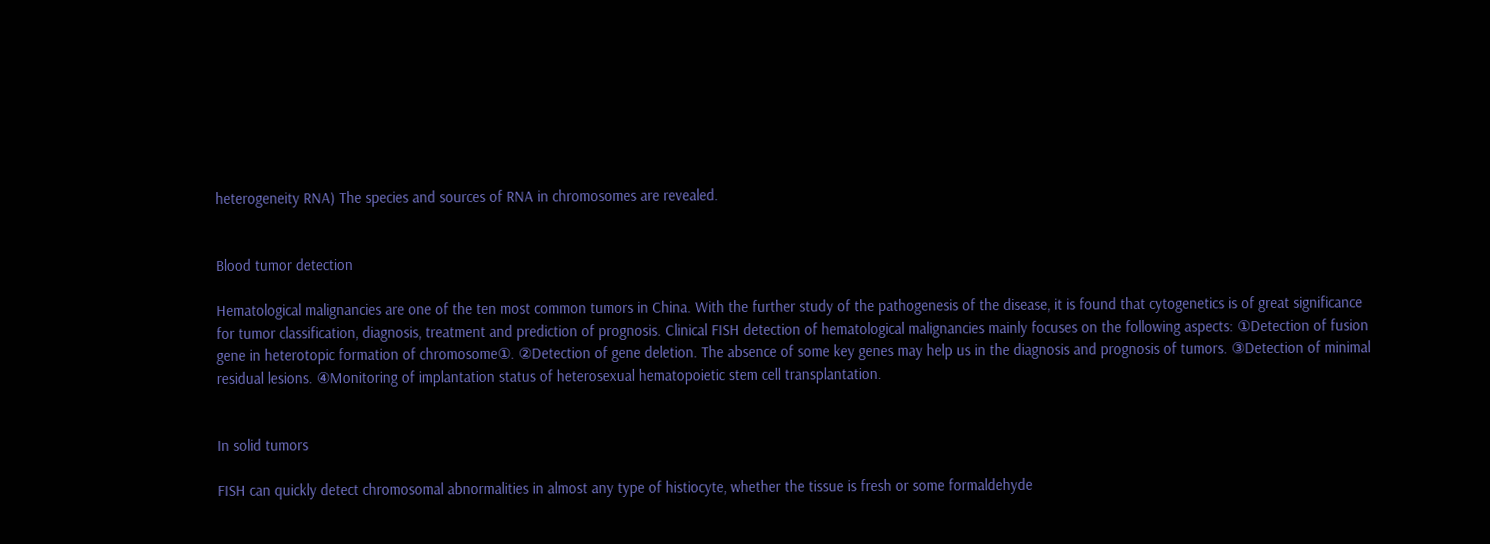heterogeneity RNA) The species and sources of RNA in chromosomes are revealed.


Blood tumor detection

Hematological malignancies are one of the ten most common tumors in China. With the further study of the pathogenesis of the disease, it is found that cytogenetics is of great significance for tumor classification, diagnosis, treatment and prediction of prognosis. Clinical FISH detection of hematological malignancies mainly focuses on the following aspects: ①Detection of fusion gene in heterotopic formation of chromosome①. ②Detection of gene deletion. The absence of some key genes may help us in the diagnosis and prognosis of tumors. ③Detection of minimal residual lesions. ④Monitoring of implantation status of heterosexual hematopoietic stem cell transplantation.


In solid tumors

FISH can quickly detect chromosomal abnormalities in almost any type of histiocyte, whether the tissue is fresh or some formaldehyde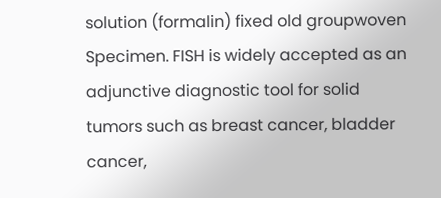solution (formalin) fixed old groupwoven Specimen. FISH is widely accepted as an adjunctive diagnostic tool for solid tumors such as breast cancer, bladder cancer,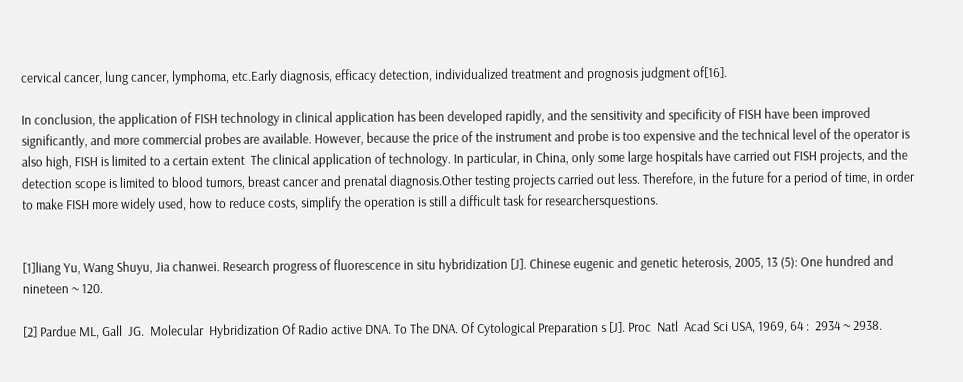cervical cancer, lung cancer, lymphoma, etc.Early diagnosis, efficacy detection, individualized treatment and prognosis judgment of[16].

In conclusion, the application of FISH technology in clinical application has been developed rapidly, and the sensitivity and specificity of FISH have been improved significantly, and more commercial probes are available. However, because the price of the instrument and probe is too expensive and the technical level of the operator is also high, FISH is limited to a certain extent  The clinical application of technology. In particular, in China, only some large hospitals have carried out FISH projects, and the detection scope is limited to blood tumors, breast cancer and prenatal diagnosis.Other testing projects carried out less. Therefore, in the future for a period of time, in order to make FISH more widely used, how to reduce costs, simplify the operation is still a difficult task for researchersquestions.


[1]liang Yu, Wang Shuyu, Jia chanwei. Research progress of fluorescence in situ hybridization [J]. Chinese eugenic and genetic heterosis, 2005, 13 (5): One hundred and nineteen ~ 120.

[2] Pardue ML, Gall  JG.  Molecular  Hybridization Of Radio active DNA. To The DNA. Of Cytological Preparation s [J]. Proc  Natl  Acad Sci USA, 1969, 64 :  2934 ~ 2938.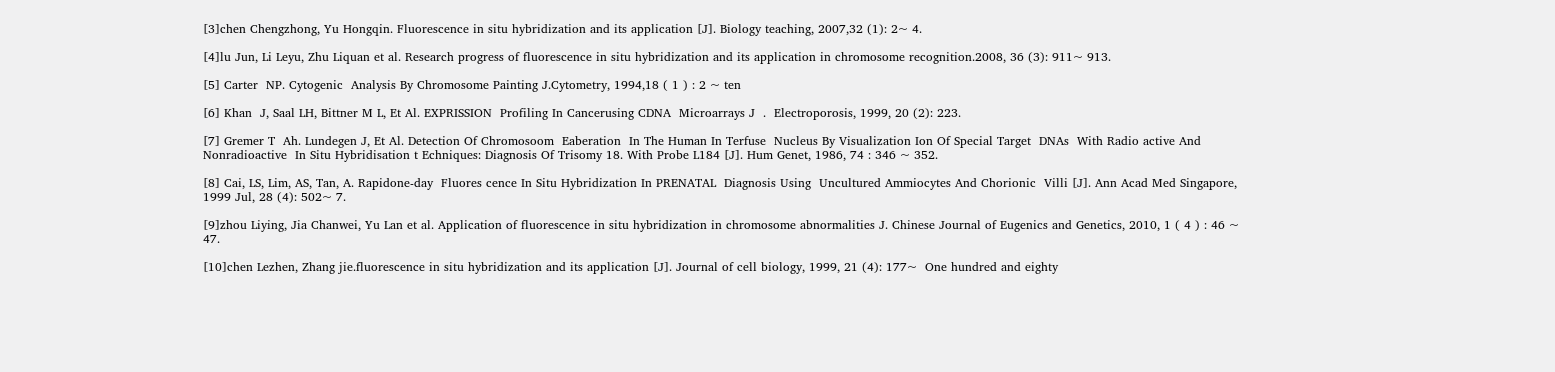[3]chen Chengzhong, Yu Hongqin. Fluorescence in situ hybridization and its application [J]. Biology teaching, 2007,32 (1): 2~ 4.

[4]lu Jun, Li Leyu, Zhu Liquan et al. Research progress of fluorescence in situ hybridization and its application in chromosome recognition.2008, 36 (3): 911~ 913.

[5] Carter  NP. Cytogenic  Analysis By Chromosome Painting J.Cytometry, 1994,18 ( 1 ) : 2 ~ ten

[6] Khan  J, Saal LH, Bittner M L, Et Al. EXPRISSION  Profiling In Cancerusing CDNA  Microarrays J  .  Electroporosis, 1999, 20 (2): 223.

[7] Gremer T  Ah. Lundegen J, Et Al. Detection Of Chromosoom  Eaberation  In The Human In Terfuse  Nucleus By Visualization Ion Of Special Target  DNAs  With Radio active And Nonradioactive  In Situ Hybridisation t Echniques: Diagnosis Of Trisomy 18. With Probe L184 [J]. Hum Genet, 1986, 74 : 346 ~ 352.

[8] Cai, LS, Lim, AS, Tan, A. Rapidone-day  Fluores cence In Situ Hybridization In PRENATAL  Diagnosis Using  Uncultured Ammiocytes And Chorionic  Villi [J]. Ann Acad Med Singapore, 1999 Jul, 28 (4): 502~ 7.

[9]zhou Liying, Jia Chanwei, Yu Lan et al. Application of fluorescence in situ hybridization in chromosome abnormalities J. Chinese Journal of Eugenics and Genetics, 2010, 1 ( 4 ) : 46 ~ 47.

[10]chen Lezhen, Zhang jie.fluorescence in situ hybridization and its application [J]. Journal of cell biology, 1999, 21 (4): 177~  One hundred and eighty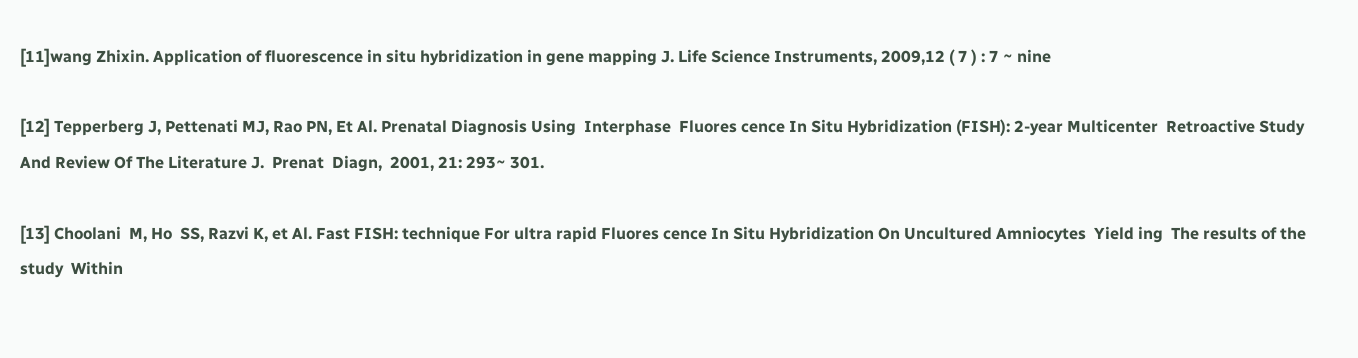[11]wang Zhixin. Application of fluorescence in situ hybridization in gene mapping J. Life Science Instruments, 2009,12 ( 7 ) : 7 ~ nine

[12] Tepperberg J, Pettenati MJ, Rao PN, Et Al. Prenatal Diagnosis Using  Interphase  Fluores cence In Situ Hybridization (FISH): 2-year Multicenter  Retroactive Study And Review Of The Literature J.  Prenat  Diagn,  2001, 21: 293~ 301.

[13] Choolani  M, Ho  SS, Razvi K, et Al. Fast FISH: technique For ultra rapid Fluores cence In Situ Hybridization On Uncultured Amniocytes  Yield ing  The results of the study  Within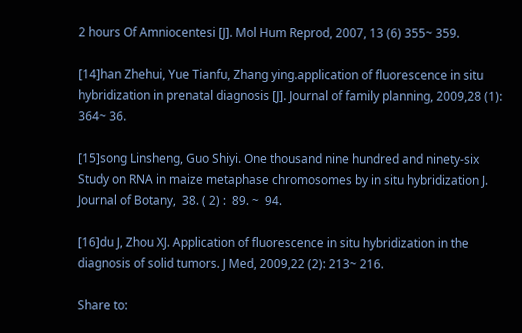2 hours Of Amniocentesi [J]. Mol Hum Reprod, 2007, 13 (6) 355~ 359.

[14]han Zhehui, Yue Tianfu, Zhang ying.application of fluorescence in situ hybridization in prenatal diagnosis [J]. Journal of family planning, 2009,28 (1): 364~ 36.

[15]song Linsheng, Guo Shiyi. One thousand nine hundred and ninety-six  Study on RNA in maize metaphase chromosomes by in situ hybridization J.  Journal of Botany,  38. ( 2) :  89. ~  94.

[16]du J, Zhou XJ. Application of fluorescence in situ hybridization in the diagnosis of solid tumors. J Med, 2009,22 (2): 213~ 216.

Share to: